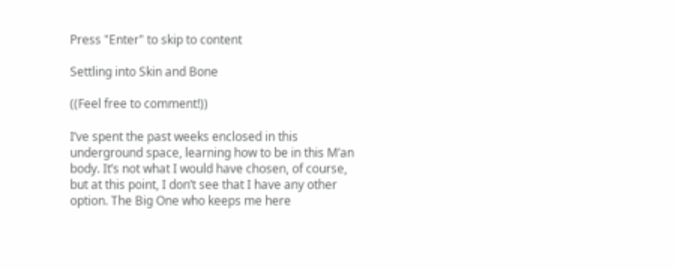Press "Enter" to skip to content

Settling into Skin and Bone

((Feel free to comment!))

I’ve spent the past weeks enclosed in this underground space, learning how to be in this M’an body. It’s not what I would have chosen, of course, but at this point, I don’t see that I have any other option. The Big One who keeps me here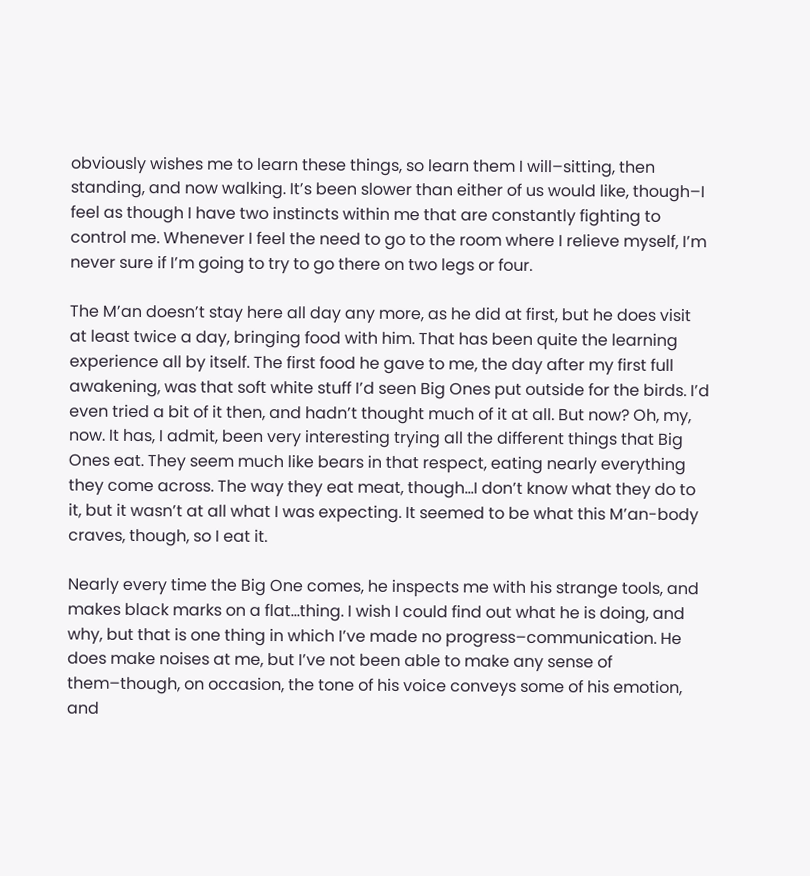obviously wishes me to learn these things, so learn them I will–sitting, then standing, and now walking. It’s been slower than either of us would like, though–I feel as though I have two instincts within me that are constantly fighting to control me. Whenever I feel the need to go to the room where I relieve myself, I’m never sure if I’m going to try to go there on two legs or four.

The M’an doesn’t stay here all day any more, as he did at first, but he does visit at least twice a day, bringing food with him. That has been quite the learning experience all by itself. The first food he gave to me, the day after my first full awakening, was that soft white stuff I’d seen Big Ones put outside for the birds. I’d even tried a bit of it then, and hadn’t thought much of it at all. But now? Oh, my, now. It has, I admit, been very interesting trying all the different things that Big Ones eat. They seem much like bears in that respect, eating nearly everything they come across. The way they eat meat, though…I don’t know what they do to it, but it wasn’t at all what I was expecting. It seemed to be what this M’an-body craves, though, so I eat it.

Nearly every time the Big One comes, he inspects me with his strange tools, and makes black marks on a flat…thing. I wish I could find out what he is doing, and why, but that is one thing in which I’ve made no progress–communication. He does make noises at me, but I’ve not been able to make any sense of them–though, on occasion, the tone of his voice conveys some of his emotion, and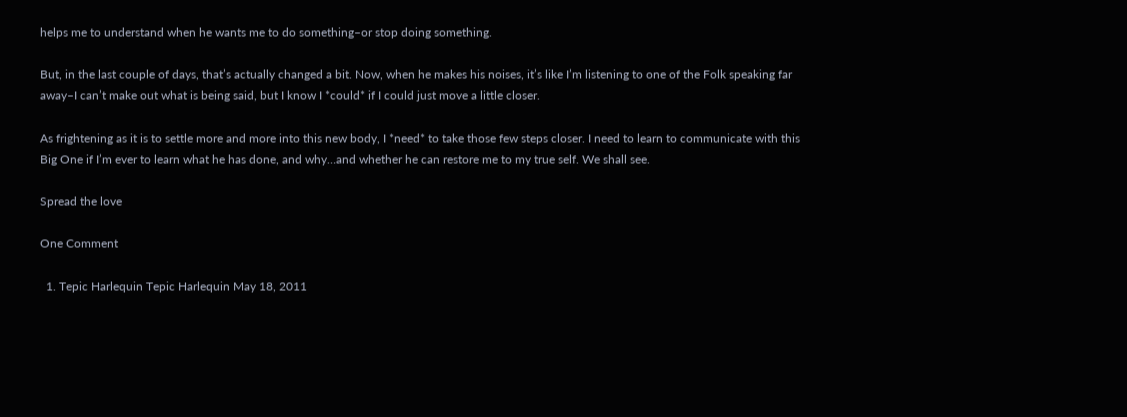helps me to understand when he wants me to do something–or stop doing something.

But, in the last couple of days, that’s actually changed a bit. Now, when he makes his noises, it’s like I’m listening to one of the Folk speaking far away–I can’t make out what is being said, but I know I *could* if I could just move a little closer.

As frightening as it is to settle more and more into this new body, I *need* to take those few steps closer. I need to learn to communicate with this Big One if I’m ever to learn what he has done, and why…and whether he can restore me to my true self. We shall see.

Spread the love

One Comment

  1. Tepic Harlequin Tepic Harlequin May 18, 2011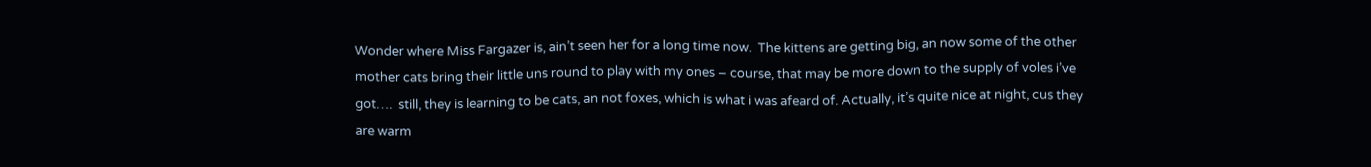Wonder where Miss Fargazer is, ain’t seen her for a long time now.  The kittens are getting big, an now some of the other mother cats bring their little uns round to play with my ones – course, that may be more down to the supply of voles i’ve got….  still, they is learning to be cats, an not foxes, which is what i was afeard of. Actually, it’s quite nice at night, cus they are warm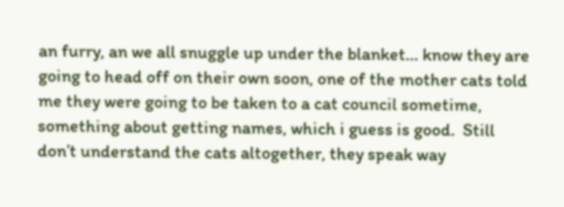an furry, an we all snuggle up under the blanket… know they are going to head off on their own soon, one of the mother cats told me they were going to be taken to a cat council sometime, something about getting names, which i guess is good.  Still don’t understand the cats altogether, they speak way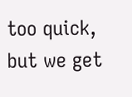too quick, but we get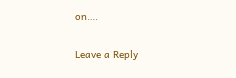on….

Leave a Reply